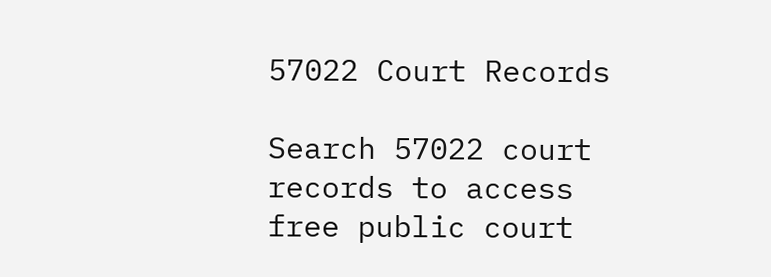57022 Court Records

Search 57022 court records to access free public court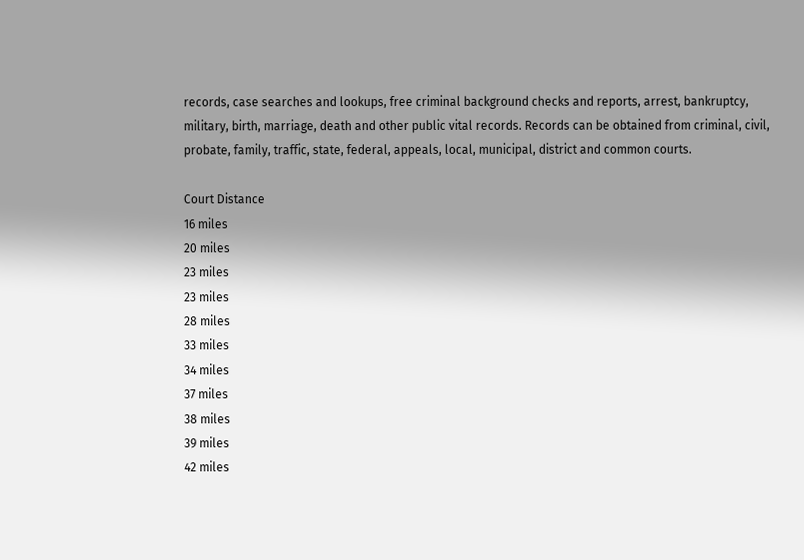records, case searches and lookups, free criminal background checks and reports, arrest, bankruptcy, military, birth, marriage, death and other public vital records. Records can be obtained from criminal, civil, probate, family, traffic, state, federal, appeals, local, municipal, district and common courts.

Court Distance
16 miles
20 miles
23 miles
23 miles
28 miles
33 miles
34 miles
37 miles
38 miles
39 miles
42 miles